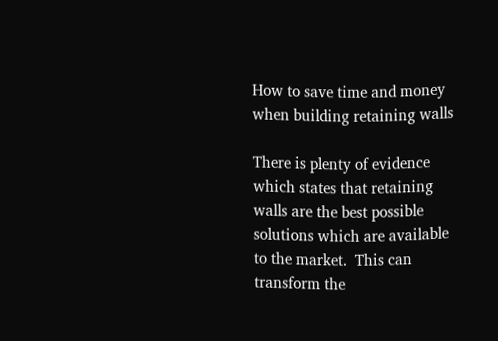How to save time and money when building retaining walls

There is plenty of evidence which states that retaining walls are the best possible solutions which are available to the market.  This can transform the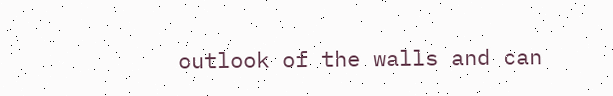outlook of the walls and can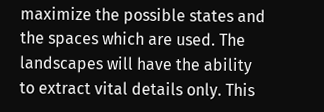maximize the possible states and the spaces which are used. The landscapes will have the ability to extract vital details only. This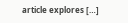article explores […]